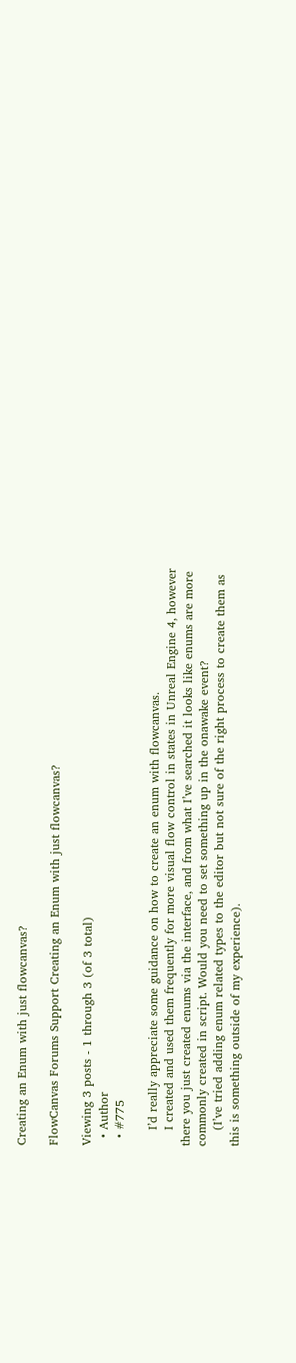Creating an Enum with just flowcanvas?

FlowCanvas Forums Support Creating an Enum with just flowcanvas?

Viewing 3 posts - 1 through 3 (of 3 total)
  • Author
  • #775

    I’d really appreciate some guidance on how to create an enum with flowcanvas.
    I created and used them frequently for more visual flow control in states in Unreal Engine 4, however there you just created enums via the interface, and from what I’ve searched it looks like enums are more commonly created in script. Would you need to set something up in the onawake event?
    (I’ve tried adding enum related types to the editor but not sure of the right process to create them as this is something outside of my experience).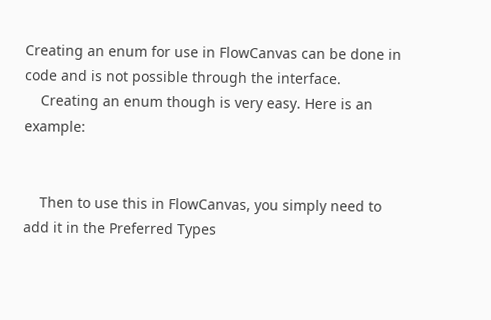Creating an enum for use in FlowCanvas can be done in code and is not possible through the interface.
    Creating an enum though is very easy. Here is an example:


    Then to use this in FlowCanvas, you simply need to add it in the Preferred Types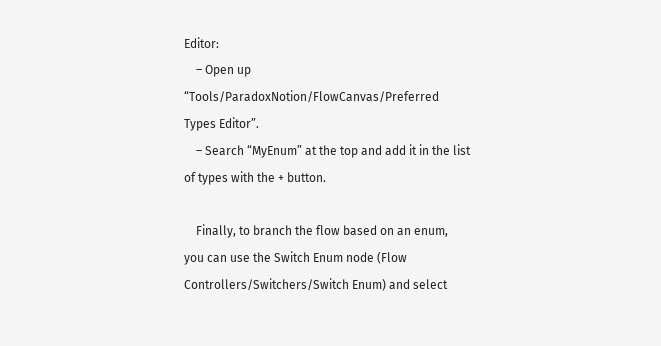Editor:
    – Open up “Tools/ParadoxNotion/FlowCanvas/Preferred Types Editor”.
    – Search “MyEnum” at the top and add it in the list of types with the + button.

    Finally, to branch the flow based on an enum, you can use the Switch Enum node (Flow Controllers/Switchers/Switch Enum) and select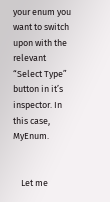your enum you want to switch upon with the relevant “Select Type” button in it’s inspector. In this case, MyEnum.


    Let me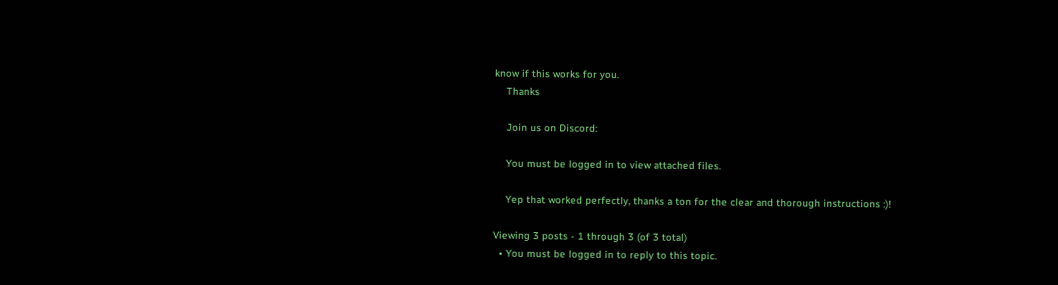know if this works for you.
    Thanks

    Join us on Discord:

    You must be logged in to view attached files.

    Yep that worked perfectly, thanks a ton for the clear and thorough instructions :)!

Viewing 3 posts - 1 through 3 (of 3 total)
  • You must be logged in to reply to this topic.